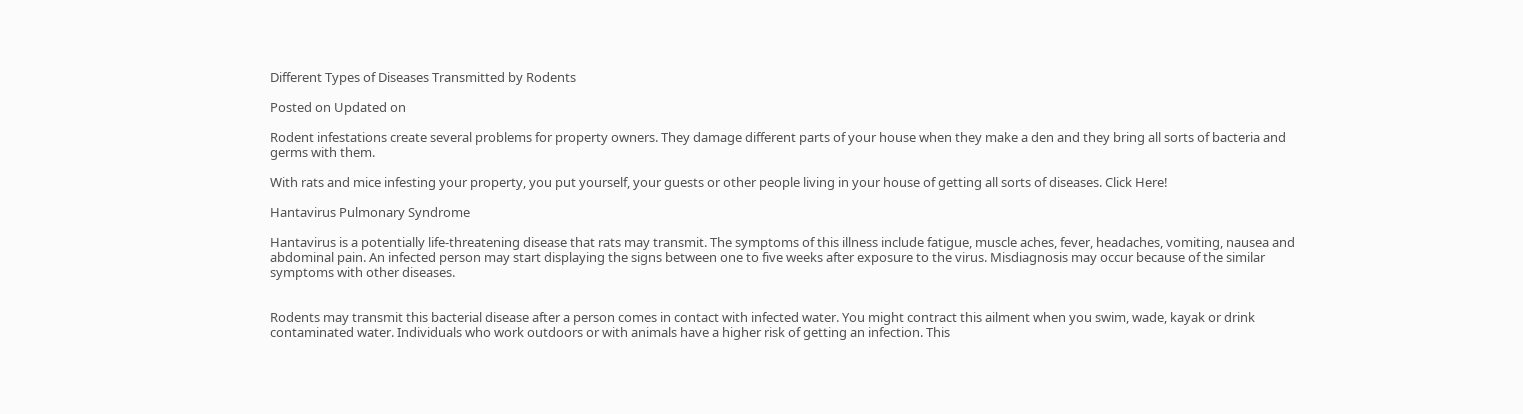Different Types of Diseases Transmitted by Rodents

Posted on Updated on

Rodent infestations create several problems for property owners. They damage different parts of your house when they make a den and they bring all sorts of bacteria and germs with them.

With rats and mice infesting your property, you put yourself, your guests or other people living in your house of getting all sorts of diseases. Click Here!

Hantavirus Pulmonary Syndrome

Hantavirus is a potentially life-threatening disease that rats may transmit. The symptoms of this illness include fatigue, muscle aches, fever, headaches, vomiting, nausea and abdominal pain. An infected person may start displaying the signs between one to five weeks after exposure to the virus. Misdiagnosis may occur because of the similar symptoms with other diseases.


Rodents may transmit this bacterial disease after a person comes in contact with infected water. You might contract this ailment when you swim, wade, kayak or drink contaminated water. Individuals who work outdoors or with animals have a higher risk of getting an infection. This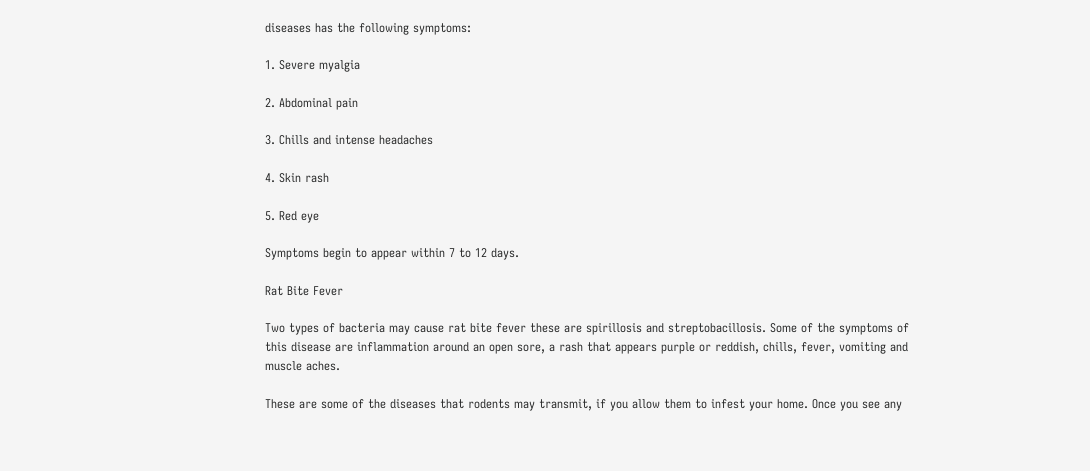diseases has the following symptoms:

1. Severe myalgia

2. Abdominal pain

3. Chills and intense headaches

4. Skin rash

5. Red eye

Symptoms begin to appear within 7 to 12 days.

Rat Bite Fever

Two types of bacteria may cause rat bite fever these are spirillosis and streptobacillosis. Some of the symptoms of this disease are inflammation around an open sore, a rash that appears purple or reddish, chills, fever, vomiting and muscle aches.

These are some of the diseases that rodents may transmit, if you allow them to infest your home. Once you see any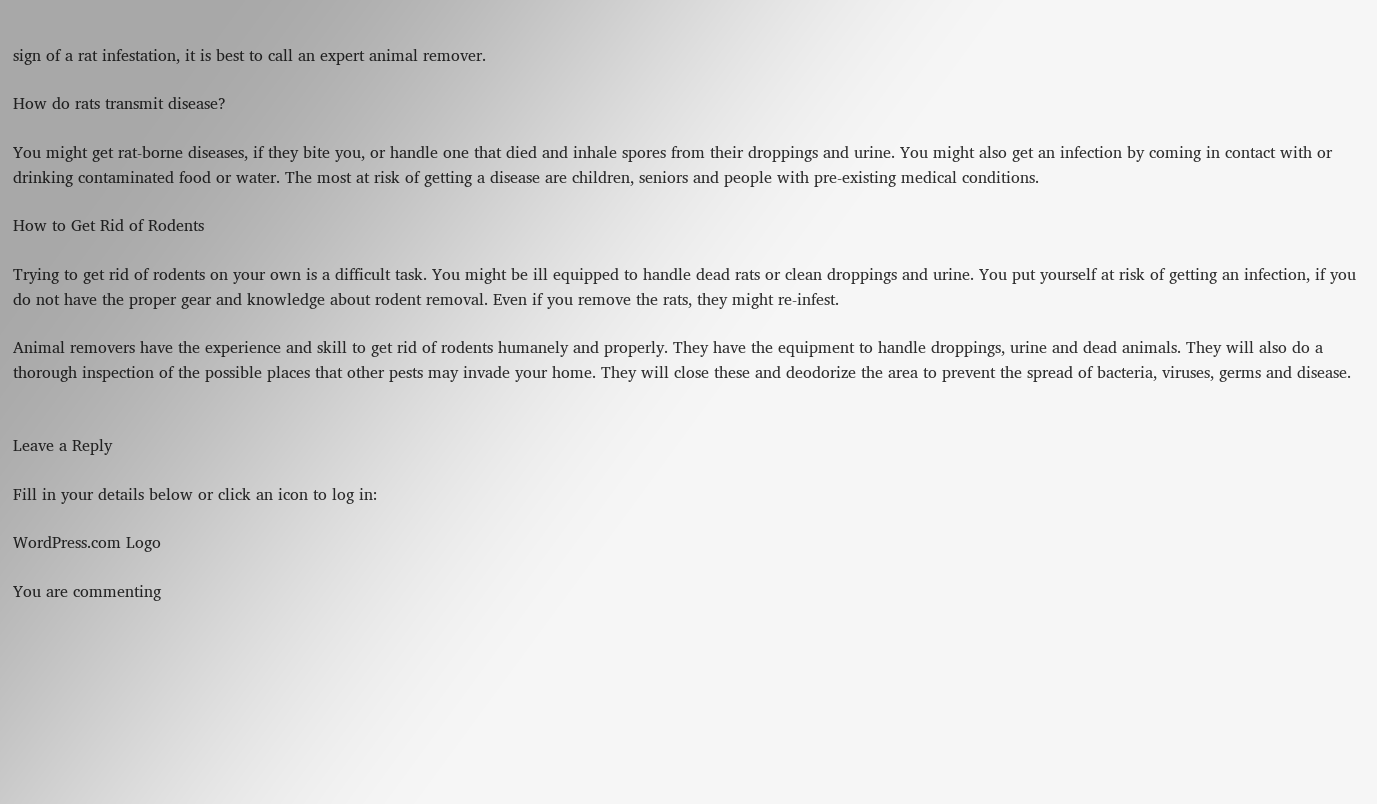sign of a rat infestation, it is best to call an expert animal remover.

How do rats transmit disease?

You might get rat-borne diseases, if they bite you, or handle one that died and inhale spores from their droppings and urine. You might also get an infection by coming in contact with or drinking contaminated food or water. The most at risk of getting a disease are children, seniors and people with pre-existing medical conditions.

How to Get Rid of Rodents

Trying to get rid of rodents on your own is a difficult task. You might be ill equipped to handle dead rats or clean droppings and urine. You put yourself at risk of getting an infection, if you do not have the proper gear and knowledge about rodent removal. Even if you remove the rats, they might re-infest.

Animal removers have the experience and skill to get rid of rodents humanely and properly. They have the equipment to handle droppings, urine and dead animals. They will also do a thorough inspection of the possible places that other pests may invade your home. They will close these and deodorize the area to prevent the spread of bacteria, viruses, germs and disease.


Leave a Reply

Fill in your details below or click an icon to log in:

WordPress.com Logo

You are commenting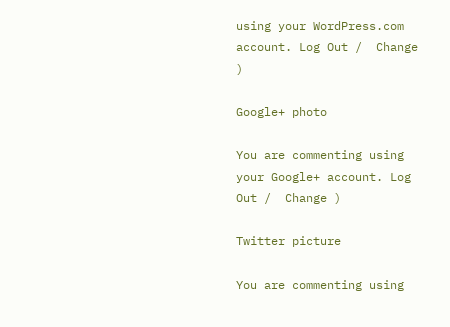using your WordPress.com account. Log Out /  Change )

Google+ photo

You are commenting using your Google+ account. Log Out /  Change )

Twitter picture

You are commenting using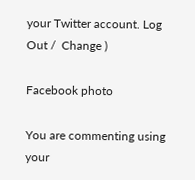your Twitter account. Log Out /  Change )

Facebook photo

You are commenting using your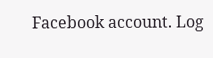Facebook account. Log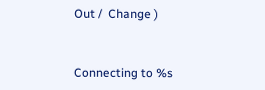Out /  Change )


Connecting to %s